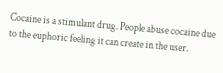Cocaine is a stimulant drug. People abuse cocaine due to the euphoric feeling it can create in the user.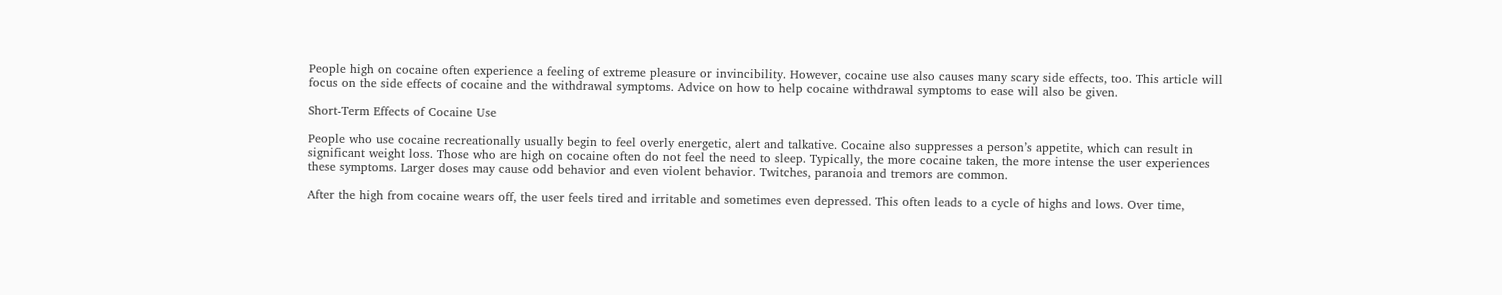People high on cocaine often experience a feeling of extreme pleasure or invincibility. However, cocaine use also causes many scary side effects, too. This article will focus on the side effects of cocaine and the withdrawal symptoms. Advice on how to help cocaine withdrawal symptoms to ease will also be given.

Short-Term Effects of Cocaine Use

People who use cocaine recreationally usually begin to feel overly energetic, alert and talkative. Cocaine also suppresses a person’s appetite, which can result in significant weight loss. Those who are high on cocaine often do not feel the need to sleep. Typically, the more cocaine taken, the more intense the user experiences these symptoms. Larger doses may cause odd behavior and even violent behavior. Twitches, paranoia and tremors are common.

After the high from cocaine wears off, the user feels tired and irritable and sometimes even depressed. This often leads to a cycle of highs and lows. Over time,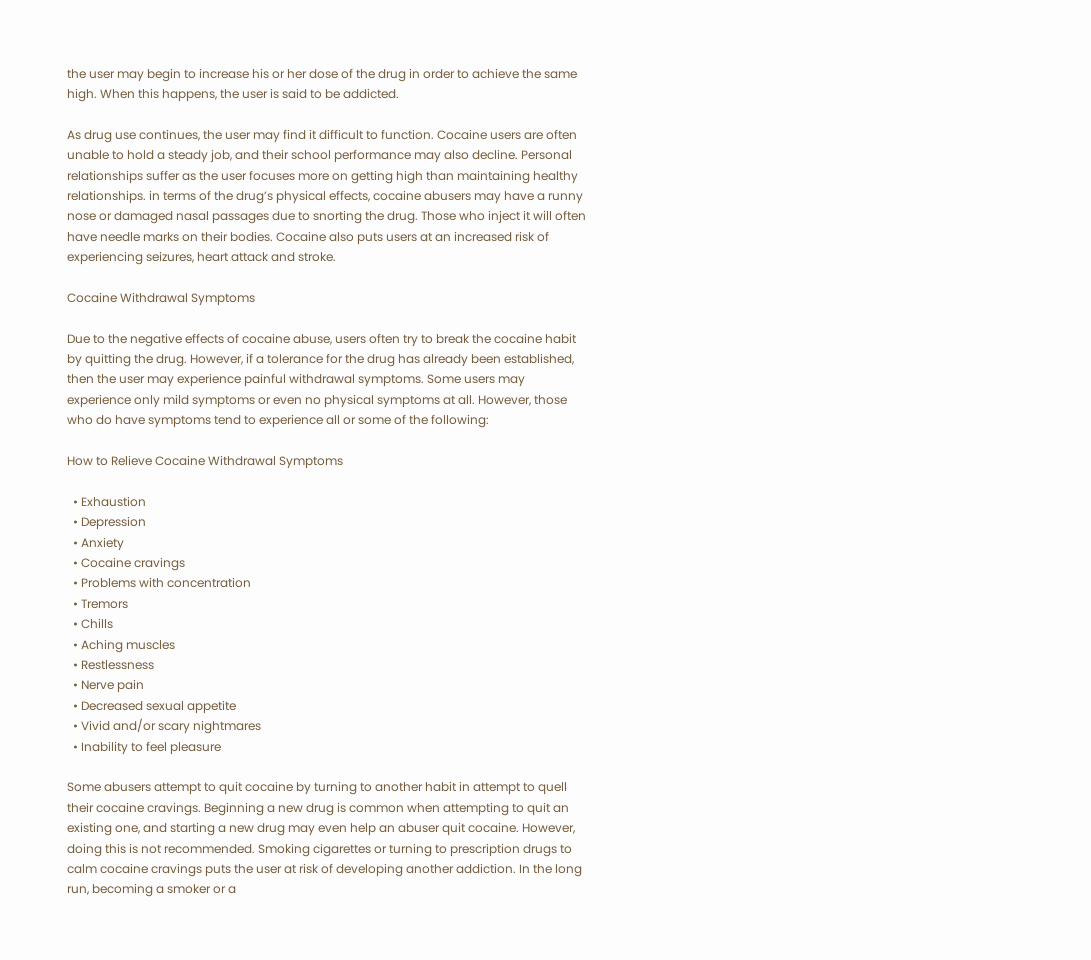the user may begin to increase his or her dose of the drug in order to achieve the same high. When this happens, the user is said to be addicted.

As drug use continues, the user may find it difficult to function. Cocaine users are often unable to hold a steady job, and their school performance may also decline. Personal relationships suffer as the user focuses more on getting high than maintaining healthy relationships. in terms of the drug’s physical effects, cocaine abusers may have a runny nose or damaged nasal passages due to snorting the drug. Those who inject it will often have needle marks on their bodies. Cocaine also puts users at an increased risk of experiencing seizures, heart attack and stroke.

Cocaine Withdrawal Symptoms

Due to the negative effects of cocaine abuse, users often try to break the cocaine habit by quitting the drug. However, if a tolerance for the drug has already been established, then the user may experience painful withdrawal symptoms. Some users may experience only mild symptoms or even no physical symptoms at all. However, those who do have symptoms tend to experience all or some of the following:

How to Relieve Cocaine Withdrawal Symptoms

  • Exhaustion
  • Depression
  • Anxiety
  • Cocaine cravings
  • Problems with concentration
  • Tremors
  • Chills
  • Aching muscles
  • Restlessness
  • Nerve pain
  • Decreased sexual appetite
  • Vivid and/or scary nightmares
  • Inability to feel pleasure

Some abusers attempt to quit cocaine by turning to another habit in attempt to quell their cocaine cravings. Beginning a new drug is common when attempting to quit an existing one, and starting a new drug may even help an abuser quit cocaine. However, doing this is not recommended. Smoking cigarettes or turning to prescription drugs to calm cocaine cravings puts the user at risk of developing another addiction. In the long run, becoming a smoker or a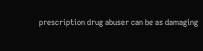prescription drug abuser can be as damaging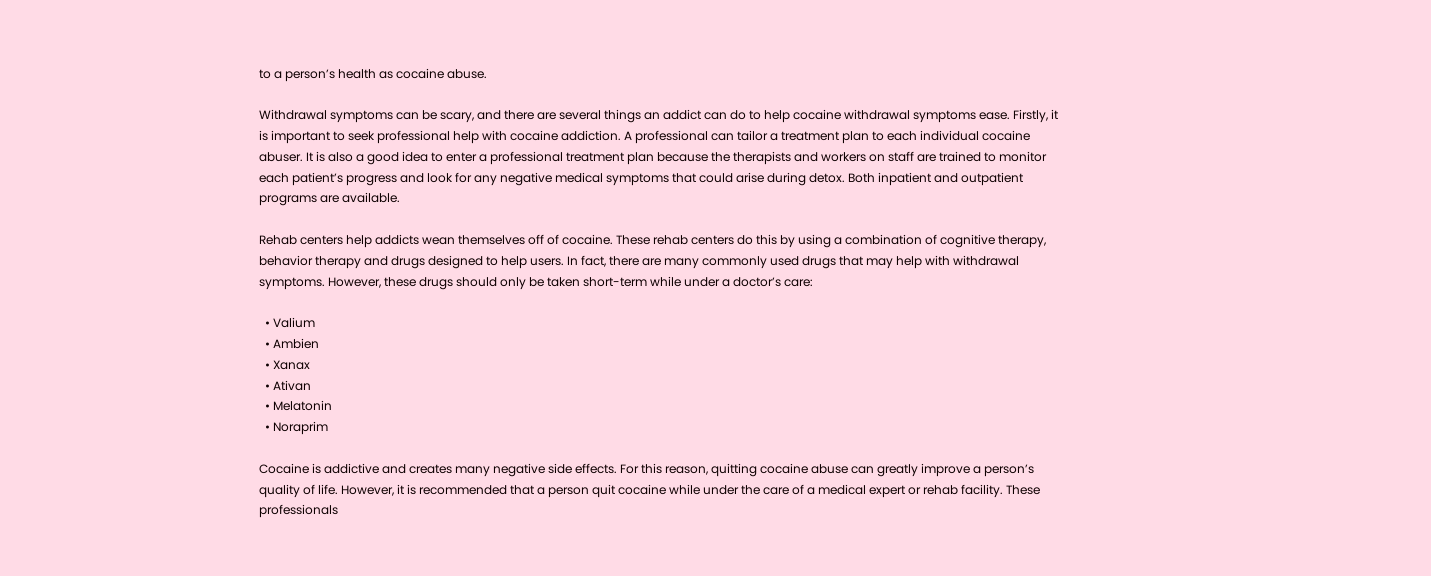to a person’s health as cocaine abuse.

Withdrawal symptoms can be scary, and there are several things an addict can do to help cocaine withdrawal symptoms ease. Firstly, it is important to seek professional help with cocaine addiction. A professional can tailor a treatment plan to each individual cocaine abuser. It is also a good idea to enter a professional treatment plan because the therapists and workers on staff are trained to monitor each patient’s progress and look for any negative medical symptoms that could arise during detox. Both inpatient and outpatient programs are available.

Rehab centers help addicts wean themselves off of cocaine. These rehab centers do this by using a combination of cognitive therapy, behavior therapy and drugs designed to help users. In fact, there are many commonly used drugs that may help with withdrawal symptoms. However, these drugs should only be taken short-term while under a doctor’s care:

  • Valium
  • Ambien
  • Xanax
  • Ativan
  • Melatonin
  • Noraprim

Cocaine is addictive and creates many negative side effects. For this reason, quitting cocaine abuse can greatly improve a person’s quality of life. However, it is recommended that a person quit cocaine while under the care of a medical expert or rehab facility. These professionals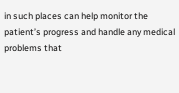in such places can help monitor the patient’s progress and handle any medical problems that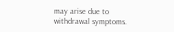may arise due to withdrawal symptoms.